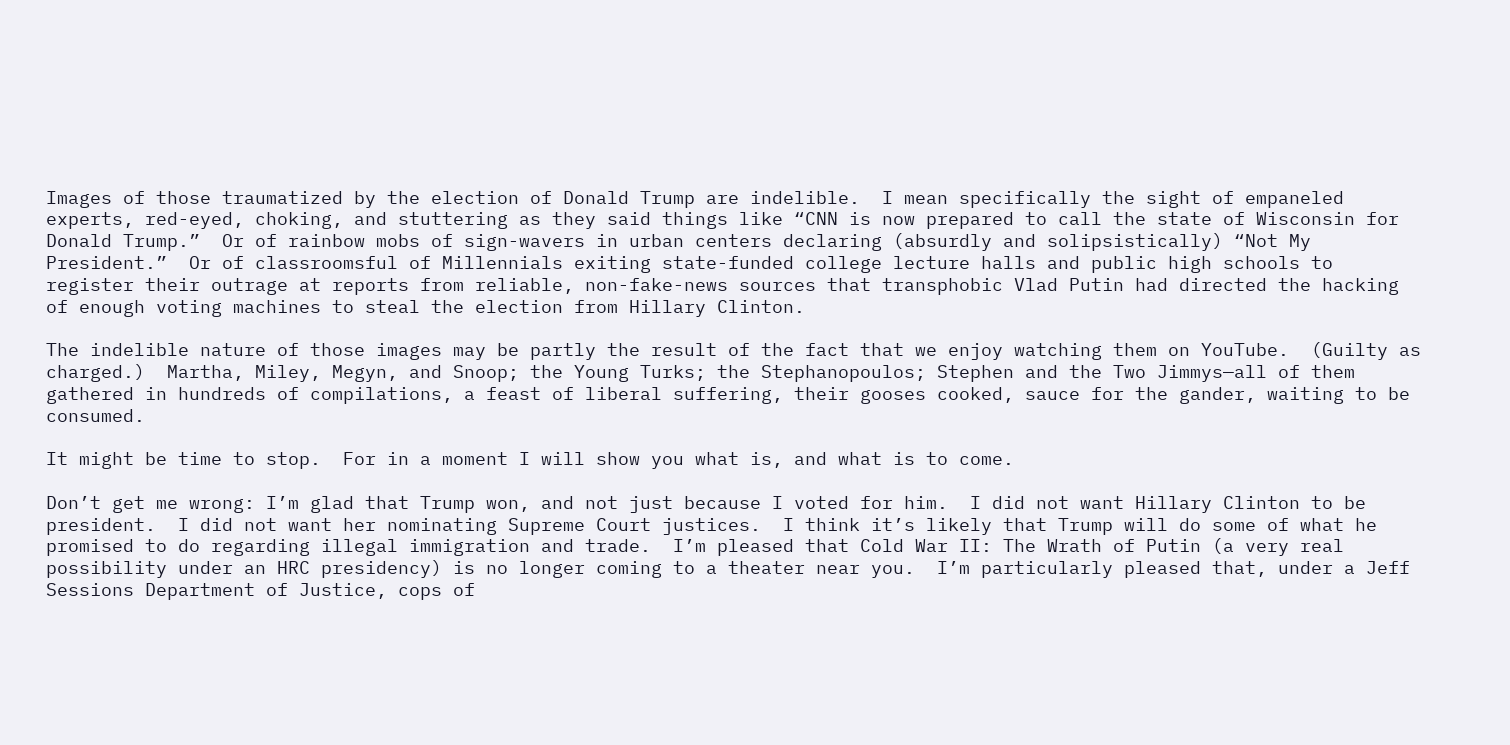Images of those traumatized by the election of Donald Trump are indelible.  I mean specifically the sight of empaneled experts, red-eyed, choking, and stuttering as they said things like “CNN is now prepared to call the state of Wisconsin for Donald Trump.”  Or of rainbow mobs of sign-wavers in urban centers declaring (absurdly and solipsistically) “Not My President.”  Or of classroomsful of Millennials exiting state-funded college lecture halls and public high schools to register their outrage at reports from reliable, non-fake-news sources that transphobic Vlad Putin had directed the hacking of enough voting machines to steal the election from Hillary Clinton.

The indelible nature of those images may be partly the result of the fact that we enjoy watching them on YouTube.  (Guilty as charged.)  Martha, Miley, Megyn, and Snoop; the Young Turks; the Stephanopoulos; Stephen and the Two Jimmys—all of them gathered in hundreds of compilations, a feast of liberal suffering, their gooses cooked, sauce for the gander, waiting to be consumed.

It might be time to stop.  For in a moment I will show you what is, and what is to come.

Don’t get me wrong: I’m glad that Trump won, and not just because I voted for him.  I did not want Hillary Clinton to be president.  I did not want her nominating Supreme Court justices.  I think it’s likely that Trump will do some of what he promised to do regarding illegal immigration and trade.  I’m pleased that Cold War II: The Wrath of Putin (a very real possibility under an HRC presidency) is no longer coming to a theater near you.  I’m particularly pleased that, under a Jeff Sessions Department of Justice, cops of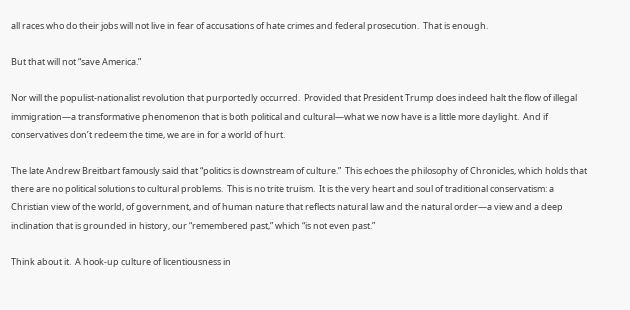all races who do their jobs will not live in fear of accusations of hate crimes and federal prosecution.  That is enough.

But that will not “save America.”

Nor will the populist-nationalist revolution that purportedly occurred.  Provided that President Trump does indeed halt the flow of illegal immigration—a transformative phenomenon that is both political and cultural—what we now have is a little more daylight.  And if conservatives don’t redeem the time, we are in for a world of hurt.

The late Andrew Breitbart famously said that “politics is downstream of culture.”  This echoes the philosophy of Chronicles, which holds that there are no political solutions to cultural problems.  This is no trite truism.  It is the very heart and soul of traditional conservatism: a Christian view of the world, of government, and of human nature that reflects natural law and the natural order—a view and a deep inclination that is grounded in history, our “remembered past,” which “is not even past.”

Think about it.  A hook-up culture of licentiousness in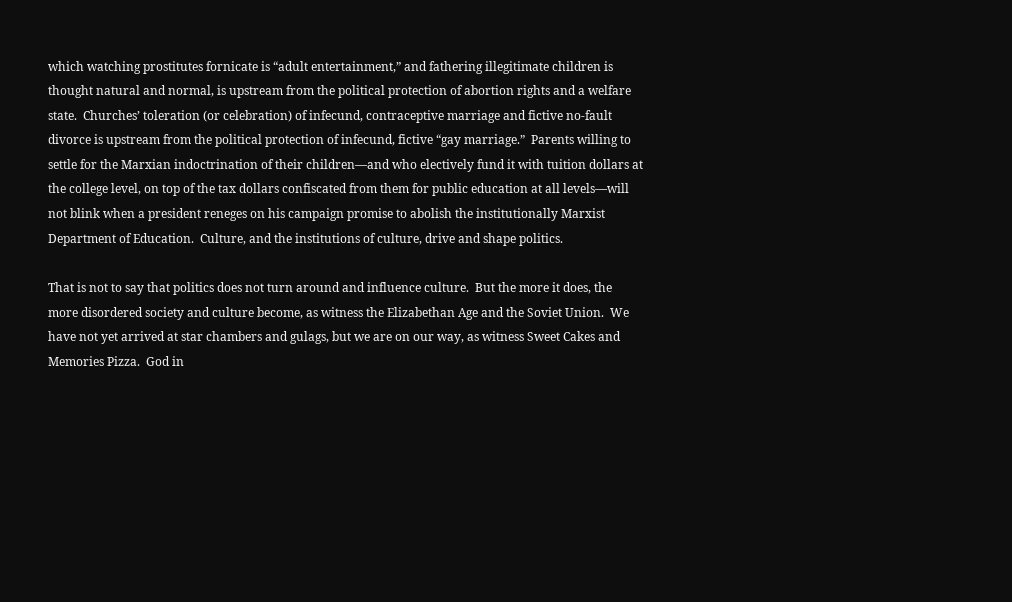which watching prostitutes fornicate is “adult entertainment,” and fathering illegitimate children is thought natural and normal, is upstream from the political protection of abortion rights and a welfare state.  Churches’ toleration (or celebration) of infecund, contraceptive marriage and fictive no-fault divorce is upstream from the political protection of infecund, fictive “gay marriage.”  Parents willing to settle for the Marxian indoctrination of their children—and who electively fund it with tuition dollars at the college level, on top of the tax dollars confiscated from them for public education at all levels—will not blink when a president reneges on his campaign promise to abolish the institutionally Marxist Department of Education.  Culture, and the institutions of culture, drive and shape politics.

That is not to say that politics does not turn around and influence culture.  But the more it does, the more disordered society and culture become, as witness the Elizabethan Age and the Soviet Union.  We have not yet arrived at star chambers and gulags, but we are on our way, as witness Sweet Cakes and Memories Pizza.  God in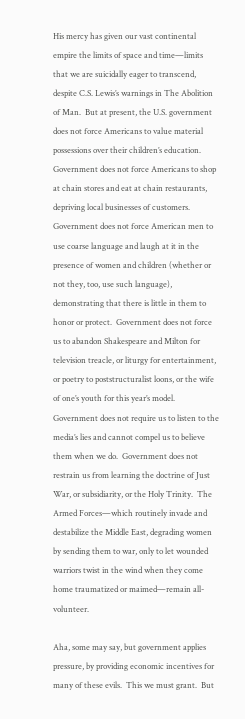His mercy has given our vast continental empire the limits of space and time—limits that we are suicidally eager to transcend, despite C.S. Lewis’s warnings in The Abolition of Man.  But at present, the U.S. government does not force Americans to value material possessions over their children’s education.  Government does not force Americans to shop at chain stores and eat at chain restaurants, depriving local businesses of customers.  Government does not force American men to use coarse language and laugh at it in the presence of women and children (whether or not they, too, use such language), demonstrating that there is little in them to honor or protect.  Government does not force us to abandon Shakespeare and Milton for television treacle, or liturgy for entertainment, or poetry to poststructuralist loons, or the wife of one’s youth for this year’s model.  Government does not require us to listen to the media’s lies and cannot compel us to believe them when we do.  Government does not restrain us from learning the doctrine of Just War, or subsidiarity, or the Holy Trinity.  The Armed Forces—which routinely invade and destabilize the Middle East, degrading women by sending them to war, only to let wounded warriors twist in the wind when they come home traumatized or maimed—remain all-volunteer.

Aha, some may say, but government applies pressure, by providing economic incentives for many of these evils.  This we must grant.  But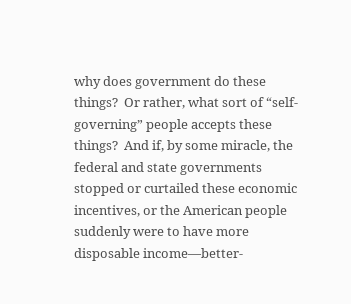why does government do these things?  Or rather, what sort of “self-governing” people accepts these things?  And if, by some miracle, the federal and state governments stopped or curtailed these economic incentives, or the American people suddenly were to have more disposable income—better-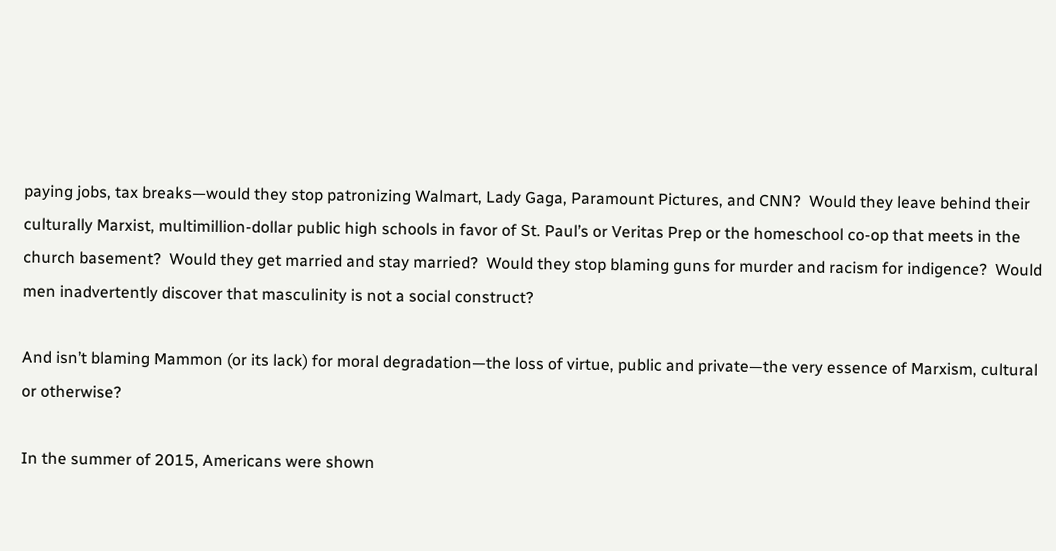paying jobs, tax breaks—would they stop patronizing Walmart, Lady Gaga, Paramount Pictures, and CNN?  Would they leave behind their culturally Marxist, multimillion-dollar public high schools in favor of St. Paul’s or Veritas Prep or the homeschool co-op that meets in the church basement?  Would they get married and stay married?  Would they stop blaming guns for murder and racism for indigence?  Would men inadvertently discover that masculinity is not a social construct?

And isn’t blaming Mammon (or its lack) for moral degradation—the loss of virtue, public and private—the very essence of Marxism, cultural or otherwise?

In the summer of 2015, Americans were shown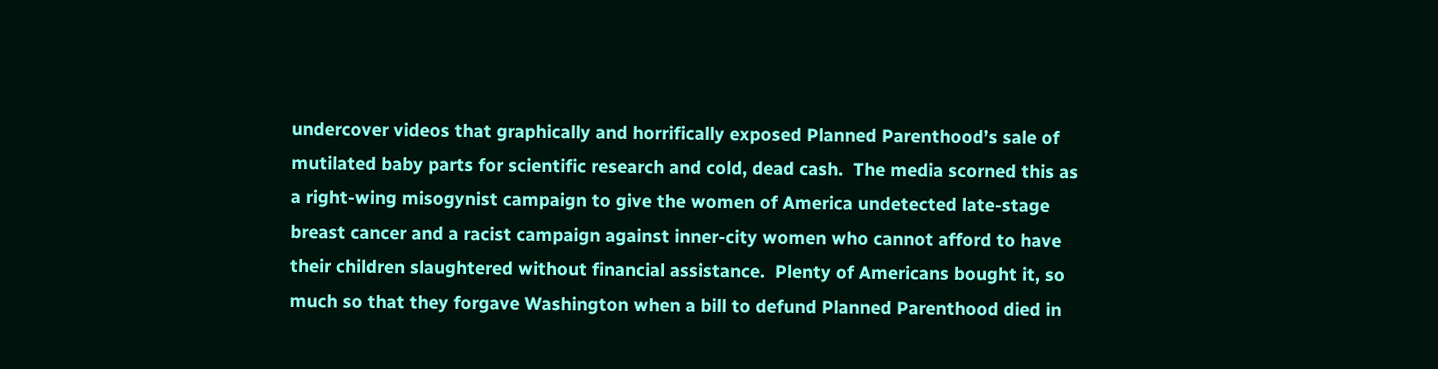undercover videos that graphically and horrifically exposed Planned Parenthood’s sale of mutilated baby parts for scientific research and cold, dead cash.  The media scorned this as a right-wing misogynist campaign to give the women of America undetected late-stage breast cancer and a racist campaign against inner-city women who cannot afford to have their children slaughtered without financial assistance.  Plenty of Americans bought it, so much so that they forgave Washington when a bill to defund Planned Parenthood died in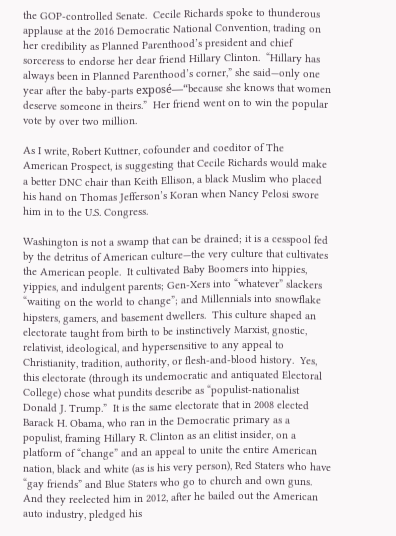the GOP-controlled Senate.  Cecile Richards spoke to thunderous applause at the 2016 Democratic National Convention, trading on her credibility as Planned Parenthood’s president and chief sorceress to endorse her dear friend Hillary Clinton.  “Hillary has always been in Planned Parenthood’s corner,” she said—only one year after the baby-parts exposé—“because she knows that women deserve someone in theirs.”  Her friend went on to win the popular vote by over two million.

As I write, Robert Kuttner, cofounder and coeditor of The American Prospect, is suggesting that Cecile Richards would make a better DNC chair than Keith Ellison, a black Muslim who placed his hand on Thomas Jefferson’s Koran when Nancy Pelosi swore him in to the U.S. Congress.

Washington is not a swamp that can be drained; it is a cesspool fed by the detritus of American culture—the very culture that cultivates the American people.  It cultivated Baby Boomers into hippies, yippies, and indulgent parents; Gen-Xers into “whatever” slackers “waiting on the world to change”; and Millennials into snowflake hipsters, gamers, and basement dwellers.  This culture shaped an electorate taught from birth to be instinctively Marxist, gnostic, relativist, ideological, and hypersensitive to any appeal to Christianity, tradition, authority, or flesh-and-blood history.  Yes, this electorate (through its undemocratic and antiquated Electoral College) chose what pundits describe as “populist-nationalist Donald J. Trump.”  It is the same electorate that in 2008 elected Barack H. Obama, who ran in the Democratic primary as a populist, framing Hillary R. Clinton as an elitist insider, on a platform of “change” and an appeal to unite the entire American nation, black and white (as is his very person), Red Staters who have “gay friends” and Blue Staters who go to church and own guns.  And they reelected him in 2012, after he bailed out the American auto industry, pledged his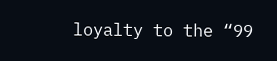loyalty to the “99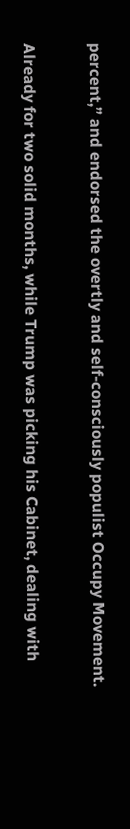percent,” and endorsed the overtly and self-consciously populist Occupy Movement.

Already for two solid months, while Trump was picking his Cabinet, dealing with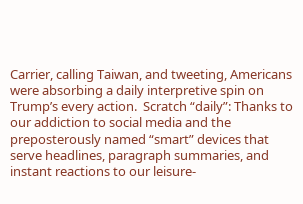Carrier, calling Taiwan, and tweeting, Americans were absorbing a daily interpretive spin on Trump’s every action.  Scratch “daily”: Thanks to our addiction to social media and the preposterously named “smart” devices that serve headlines, paragraph summaries, and instant reactions to our leisure-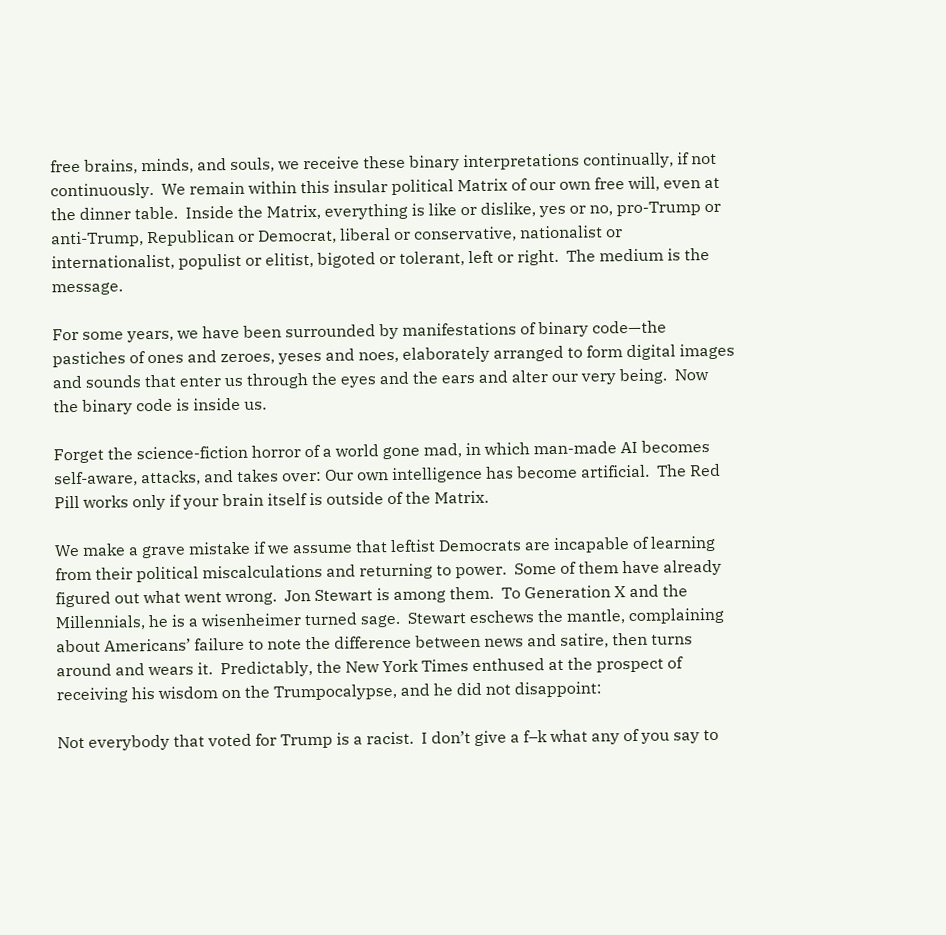free brains, minds, and souls, we receive these binary interpretations continually, if not continuously.  We remain within this insular political Matrix of our own free will, even at the dinner table.  Inside the Matrix, everything is like or dislike, yes or no, pro-Trump or anti-Trump, Republican or Democrat, liberal or conservative, nationalist or internationalist, populist or elitist, bigoted or tolerant, left or right.  The medium is the message.

For some years, we have been surrounded by manifestations of binary code—the pastiches of ones and zeroes, yeses and noes, elaborately arranged to form digital images and sounds that enter us through the eyes and the ears and alter our very being.  Now the binary code is inside us.

Forget the science-fiction horror of a world gone mad, in which man-made AI becomes self-aware, attacks, and takes over: Our own intelligence has become artificial.  The Red Pill works only if your brain itself is outside of the Matrix.

We make a grave mistake if we assume that leftist Democrats are incapable of learning from their political miscalculations and returning to power.  Some of them have already figured out what went wrong.  Jon Stewart is among them.  To Generation X and the Millennials, he is a wisenheimer turned sage.  Stewart eschews the mantle, complaining about Americans’ failure to note the difference between news and satire, then turns around and wears it.  Predictably, the New York Times enthused at the prospect of receiving his wisdom on the Trumpocalypse, and he did not disappoint:

Not everybody that voted for Trump is a racist.  I don’t give a f–k what any of you say to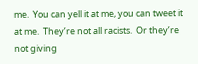me.  You can yell it at me, you can tweet it at me.  They’re not all racists.  Or they’re not giving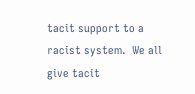tacit support to a racist system.  We all give tacit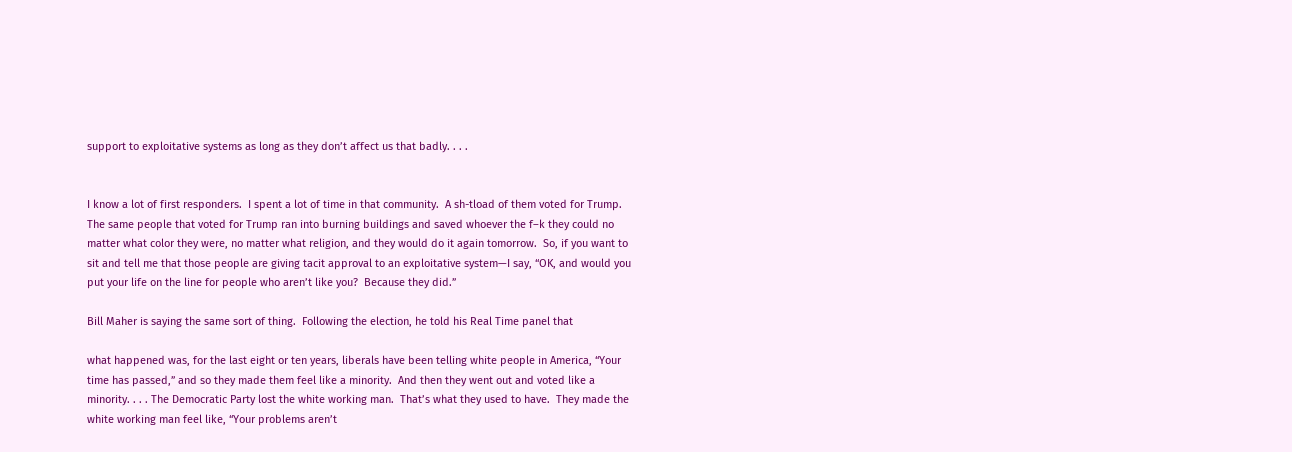support to exploitative systems as long as they don’t affect us that badly. . . .


I know a lot of first responders.  I spent a lot of time in that community.  A sh-tload of them voted for Trump.  The same people that voted for Trump ran into burning buildings and saved whoever the f–k they could no matter what color they were, no matter what religion, and they would do it again tomorrow.  So, if you want to sit and tell me that those people are giving tacit approval to an exploitative system—I say, “OK, and would you put your life on the line for people who aren’t like you?  Because they did.”

Bill Maher is saying the same sort of thing.  Following the election, he told his Real Time panel that

what happened was, for the last eight or ten years, liberals have been telling white people in America, “Your time has passed,” and so they made them feel like a minority.  And then they went out and voted like a minority. . . . The Democratic Party lost the white working man.  That’s what they used to have.  They made the white working man feel like, “Your problems aren’t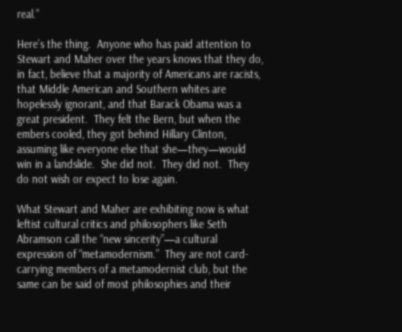real.”

Here’s the thing.  Anyone who has paid attention to Stewart and Maher over the years knows that they do, in fact, believe that a majority of Americans are racists, that Middle American and Southern whites are hopelessly ignorant, and that Barack Obama was a great president.  They felt the Bern, but when the embers cooled, they got behind Hillary Clinton, assuming like everyone else that she—they—would win in a landslide.  She did not.  They did not.  They do not wish or expect to lose again.

What Stewart and Maher are exhibiting now is what leftist cultural critics and philosophers like Seth Abramson call the “new sincerity”—a cultural expression of “metamodernism.”  They are not card-carrying members of a metamodernist club, but the same can be said of most philosophies and their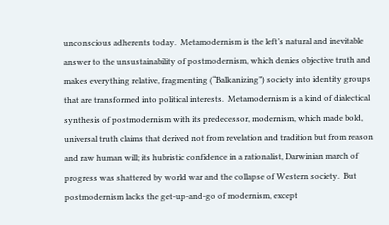unconscious adherents today.  Metamodernism is the left’s natural and inevitable answer to the unsustainability of postmodernism, which denies objective truth and makes everything relative, fragmenting (“Balkanizing”) society into identity groups that are transformed into political interests.  Metamodernism is a kind of dialectical synthesis of postmodernism with its predecessor, modernism, which made bold, universal truth claims that derived not from revelation and tradition but from reason and raw human will; its hubristic confidence in a rationalist, Darwinian march of progress was shattered by world war and the collapse of Western society.  But postmodernism lacks the get-up-and-go of modernism, except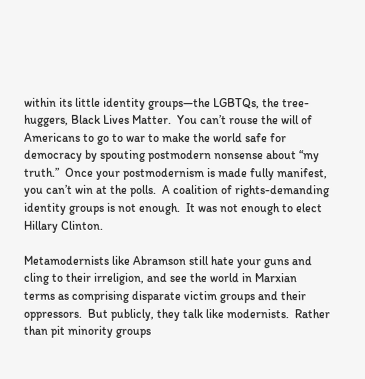within its little identity groups—the LGBTQs, the tree-huggers, Black Lives Matter.  You can’t rouse the will of Americans to go to war to make the world safe for democracy by spouting postmodern nonsense about “my truth.”  Once your postmodernism is made fully manifest, you can’t win at the polls.  A coalition of rights-demanding identity groups is not enough.  It was not enough to elect Hillary Clinton.

Metamodernists like Abramson still hate your guns and cling to their irreligion, and see the world in Marxian terms as comprising disparate victim groups and their oppressors.  But publicly, they talk like modernists.  Rather than pit minority groups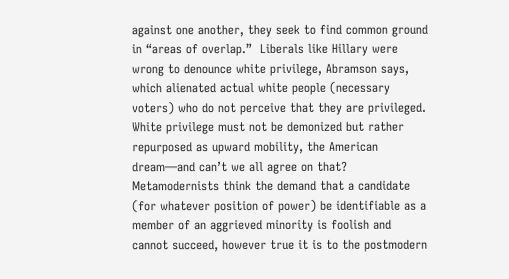against one another, they seek to find common ground in “areas of overlap.”  Liberals like Hillary were wrong to denounce white privilege, Abramson says, which alienated actual white people (necessary voters) who do not perceive that they are privileged.  White privilege must not be demonized but rather repurposed as upward mobility, the American dream—and can’t we all agree on that?  Metamodernists think the demand that a candidate (for whatever position of power) be identifiable as a member of an aggrieved minority is foolish and cannot succeed, however true it is to the postmodern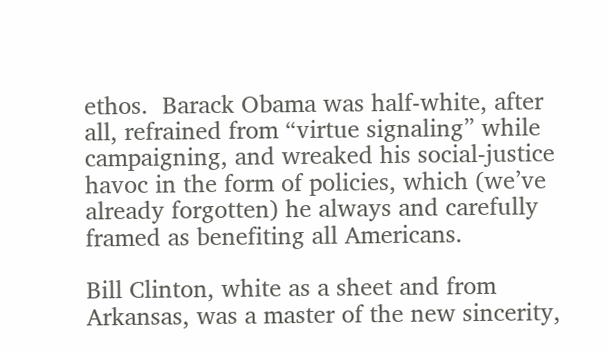ethos.  Barack Obama was half-white, after all, refrained from “virtue signaling” while campaigning, and wreaked his social-justice havoc in the form of policies, which (we’ve already forgotten) he always and carefully framed as benefiting all Americans.

Bill Clinton, white as a sheet and from Arkansas, was a master of the new sincerity,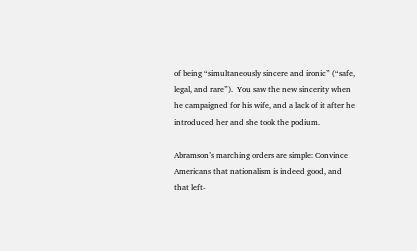of being “simultaneously sincere and ironic” (“safe, legal, and rare”).  You saw the new sincerity when he campaigned for his wife, and a lack of it after he introduced her and she took the podium.

Abramson’s marching orders are simple: Convince Americans that nationalism is indeed good, and that left-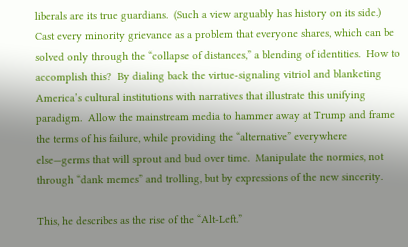liberals are its true guardians.  (Such a view arguably has history on its side.)  Cast every minority grievance as a problem that everyone shares, which can be solved only through the “collapse of distances,” a blending of identities.  How to accomplish this?  By dialing back the virtue-signaling vitriol and blanketing America’s cultural institutions with narratives that illustrate this unifying paradigm.  Allow the mainstream media to hammer away at Trump and frame the terms of his failure, while providing the “alternative” everywhere else—germs that will sprout and bud over time.  Manipulate the normies, not through “dank memes” and trolling, but by expressions of the new sincerity.

This, he describes as the rise of the “Alt-Left.”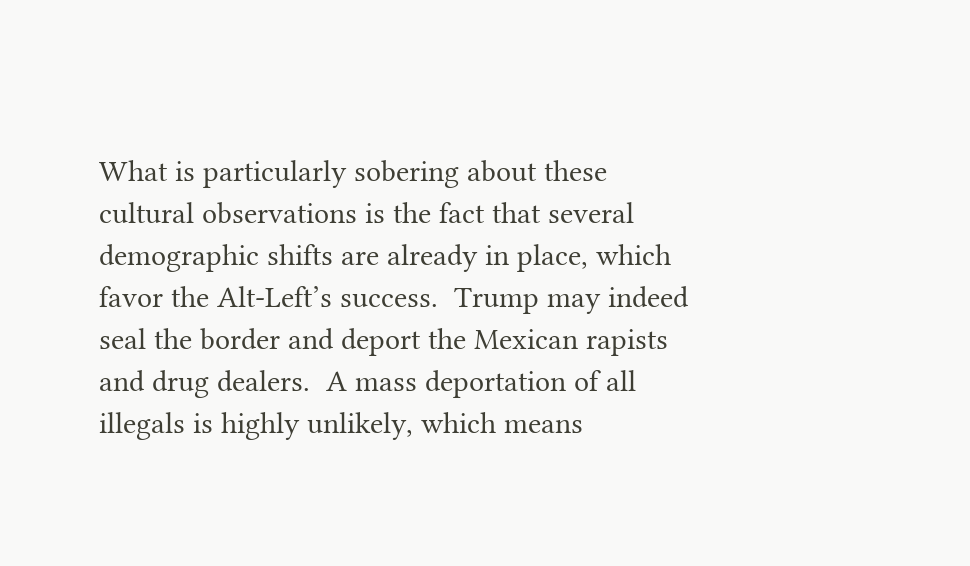What is particularly sobering about these cultural observations is the fact that several demographic shifts are already in place, which favor the Alt-Left’s success.  Trump may indeed seal the border and deport the Mexican rapists and drug dealers.  A mass deportation of all illegals is highly unlikely, which means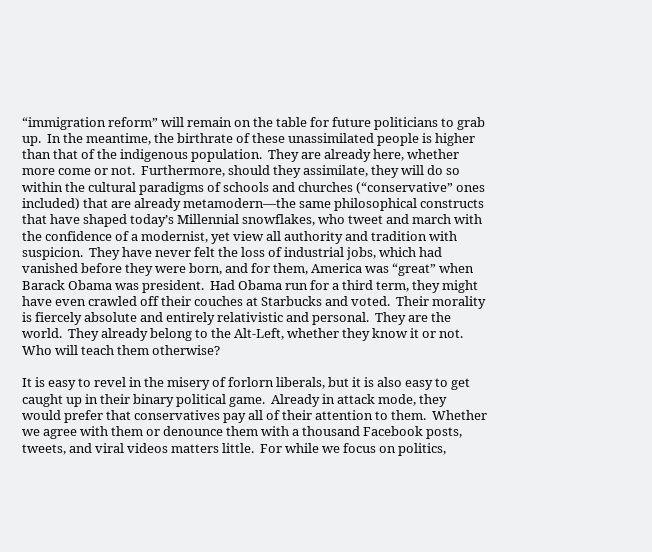“immigration reform” will remain on the table for future politicians to grab up.  In the meantime, the birthrate of these unassimilated people is higher than that of the indigenous population.  They are already here, whether more come or not.  Furthermore, should they assimilate, they will do so within the cultural paradigms of schools and churches (“conservative” ones included) that are already metamodern—the same philosophical constructs that have shaped today’s Millennial snowflakes, who tweet and march with the confidence of a modernist, yet view all authority and tradition with suspicion.  They have never felt the loss of industrial jobs, which had vanished before they were born, and for them, America was “great” when Barack Obama was president.  Had Obama run for a third term, they might have even crawled off their couches at Starbucks and voted.  Their morality is fiercely absolute and entirely relativistic and personal.  They are the world.  They already belong to the Alt-Left, whether they know it or not.  Who will teach them otherwise?

It is easy to revel in the misery of forlorn liberals, but it is also easy to get caught up in their binary political game.  Already in attack mode, they would prefer that conservatives pay all of their attention to them.  Whether we agree with them or denounce them with a thousand Facebook posts, tweets, and viral videos matters little.  For while we focus on politics,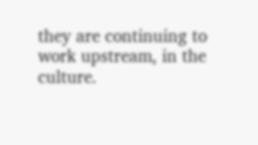they are continuing to work upstream, in the culture.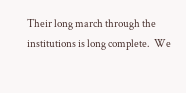Their long march through the institutions is long complete.  We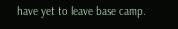have yet to leave base camp.